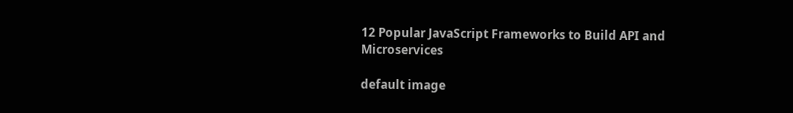12 Popular JavaScript Frameworks to Build API and Microservices

default image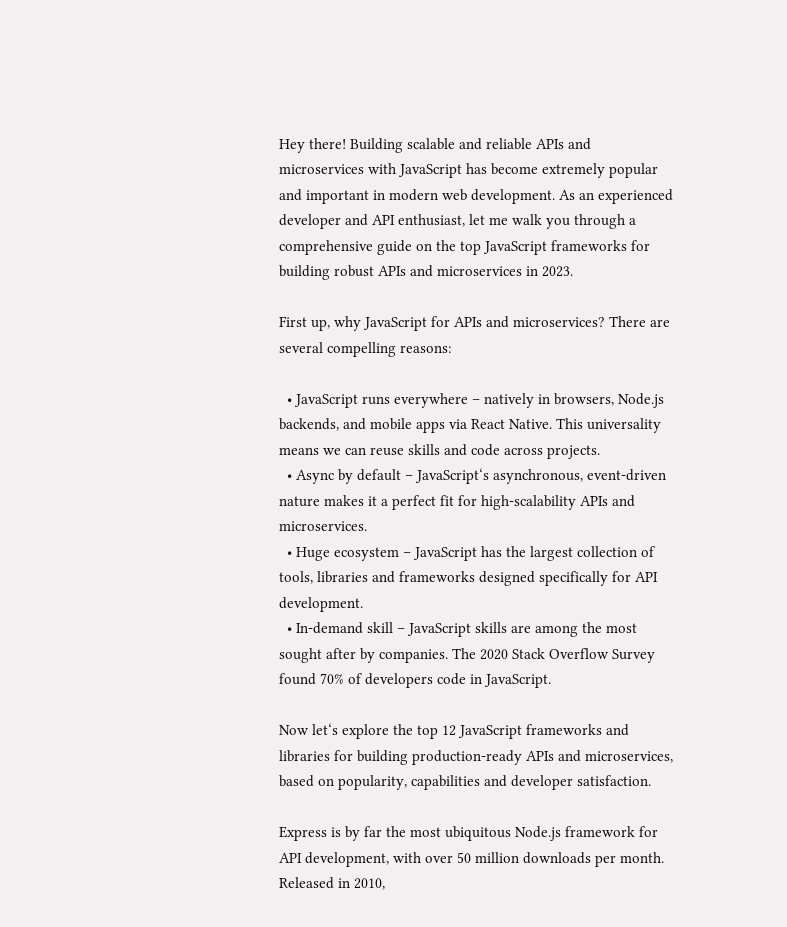Hey there! Building scalable and reliable APIs and microservices with JavaScript has become extremely popular and important in modern web development. As an experienced developer and API enthusiast, let me walk you through a comprehensive guide on the top JavaScript frameworks for building robust APIs and microservices in 2023.

First up, why JavaScript for APIs and microservices? There are several compelling reasons:

  • JavaScript runs everywhere – natively in browsers, Node.js backends, and mobile apps via React Native. This universality means we can reuse skills and code across projects.
  • Async by default – JavaScript‘s asynchronous, event-driven nature makes it a perfect fit for high-scalability APIs and microservices.
  • Huge ecosystem – JavaScript has the largest collection of tools, libraries and frameworks designed specifically for API development.
  • In-demand skill – JavaScript skills are among the most sought after by companies. The 2020 Stack Overflow Survey found 70% of developers code in JavaScript.

Now let‘s explore the top 12 JavaScript frameworks and libraries for building production-ready APIs and microservices, based on popularity, capabilities and developer satisfaction.

Express is by far the most ubiquitous Node.js framework for API development, with over 50 million downloads per month. Released in 2010,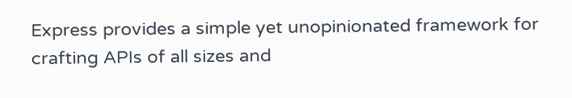Express provides a simple yet unopinionated framework for crafting APIs of all sizes and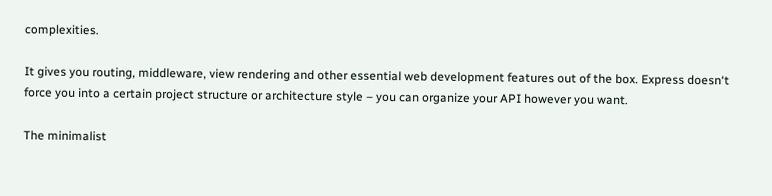complexities.

It gives you routing, middleware, view rendering and other essential web development features out of the box. Express doesn‘t force you into a certain project structure or architecture style – you can organize your API however you want.

The minimalist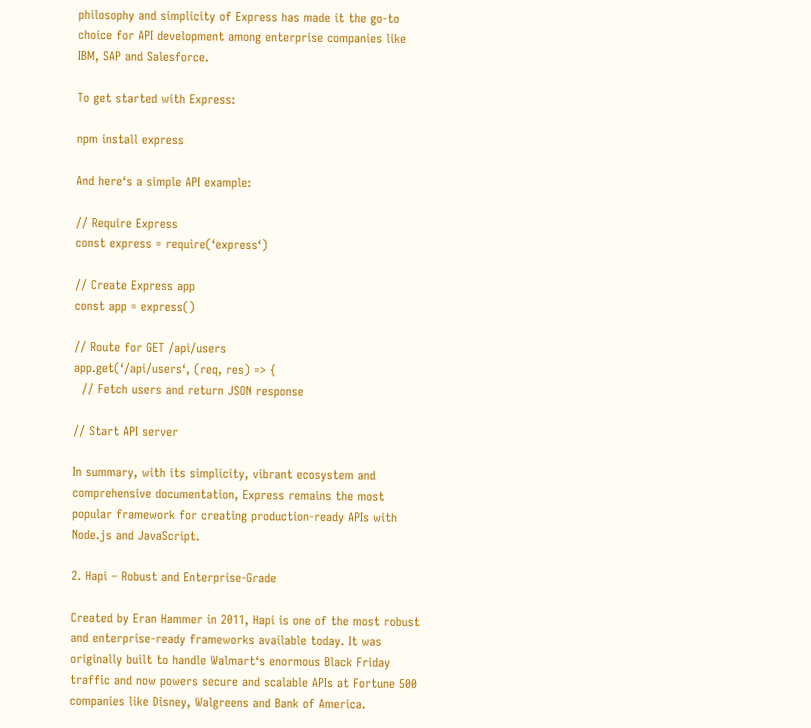philosophy and simplicity of Express has made it the go-to choice for API development among enterprise companies like IBM, SAP and Salesforce.

To get started with Express:

npm install express

And here‘s a simple API example:

// Require Express
const express = require(‘express‘)

// Create Express app
const app = express()

// Route for GET /api/users
app.get(‘/api/users‘, (req, res) => {
  // Fetch users and return JSON response

// Start API server

In summary, with its simplicity, vibrant ecosystem and comprehensive documentation, Express remains the most popular framework for creating production-ready APIs with Node.js and JavaScript.

2. Hapi – Robust and Enterprise-Grade

Created by Eran Hammer in 2011, Hapi is one of the most robust and enterprise-ready frameworks available today. It was originally built to handle Walmart‘s enormous Black Friday traffic and now powers secure and scalable APIs at Fortune 500 companies like Disney, Walgreens and Bank of America.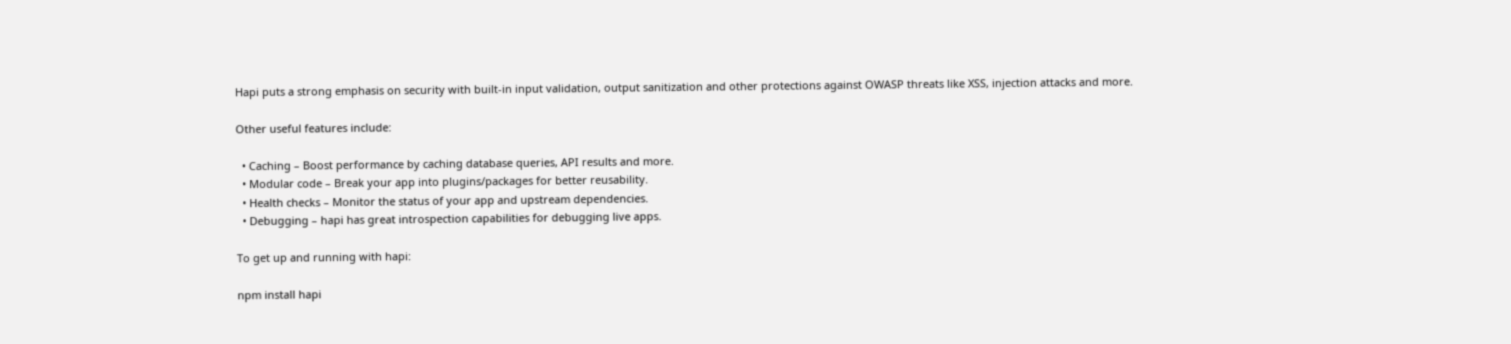Hapi puts a strong emphasis on security with built-in input validation, output sanitization and other protections against OWASP threats like XSS, injection attacks and more.

Other useful features include:

  • Caching – Boost performance by caching database queries, API results and more.
  • Modular code – Break your app into plugins/packages for better reusability.
  • Health checks – Monitor the status of your app and upstream dependencies.
  • Debugging – hapi has great introspection capabilities for debugging live apps.

To get up and running with hapi:

npm install hapi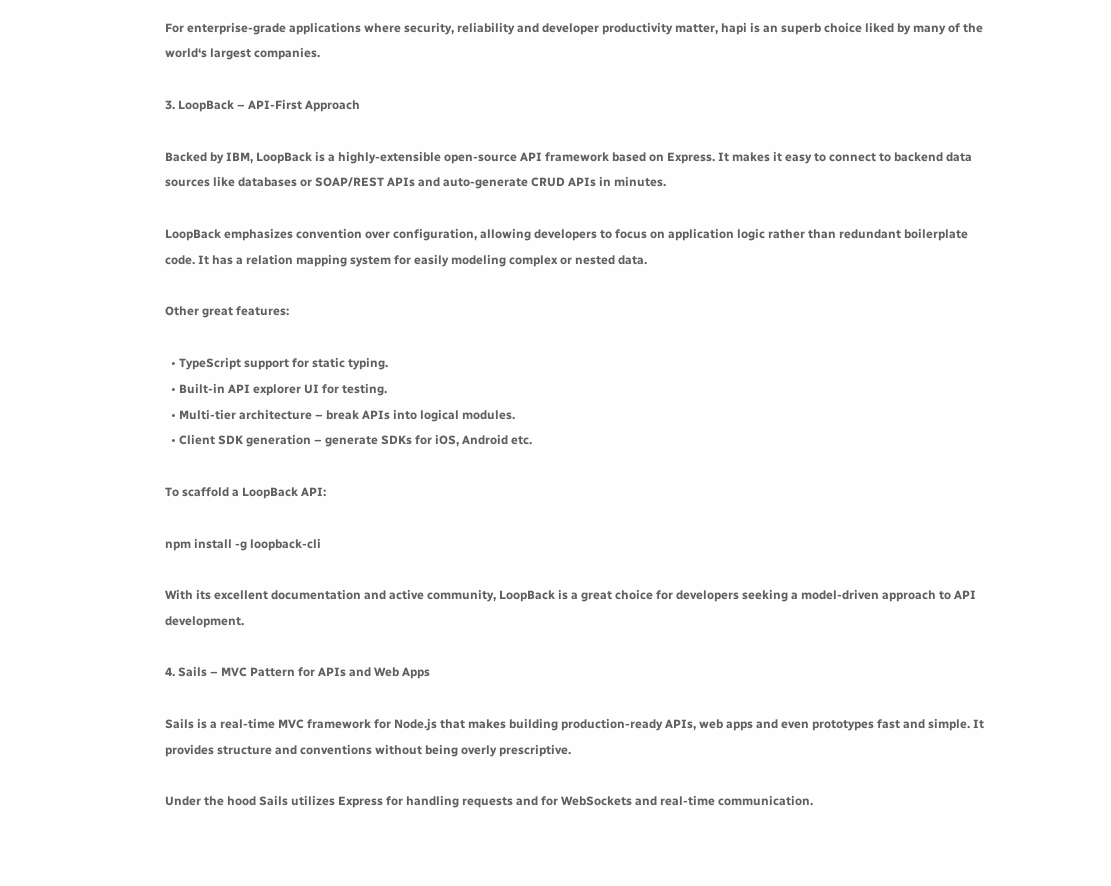For enterprise-grade applications where security, reliability and developer productivity matter, hapi is an superb choice liked by many of the world‘s largest companies.

3. LoopBack – API-First Approach

Backed by IBM, LoopBack is a highly-extensible open-source API framework based on Express. It makes it easy to connect to backend data sources like databases or SOAP/REST APIs and auto-generate CRUD APIs in minutes.

LoopBack emphasizes convention over configuration, allowing developers to focus on application logic rather than redundant boilerplate code. It has a relation mapping system for easily modeling complex or nested data.

Other great features:

  • TypeScript support for static typing.
  • Built-in API explorer UI for testing.
  • Multi-tier architecture – break APIs into logical modules.
  • Client SDK generation – generate SDKs for iOS, Android etc.

To scaffold a LoopBack API:

npm install -g loopback-cli

With its excellent documentation and active community, LoopBack is a great choice for developers seeking a model-driven approach to API development.

4. Sails – MVC Pattern for APIs and Web Apps

Sails is a real-time MVC framework for Node.js that makes building production-ready APIs, web apps and even prototypes fast and simple. It provides structure and conventions without being overly prescriptive.

Under the hood Sails utilizes Express for handling requests and for WebSockets and real-time communication.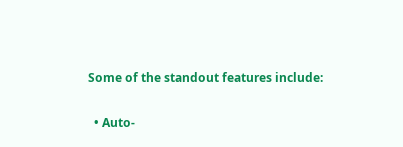Some of the standout features include:

  • Auto-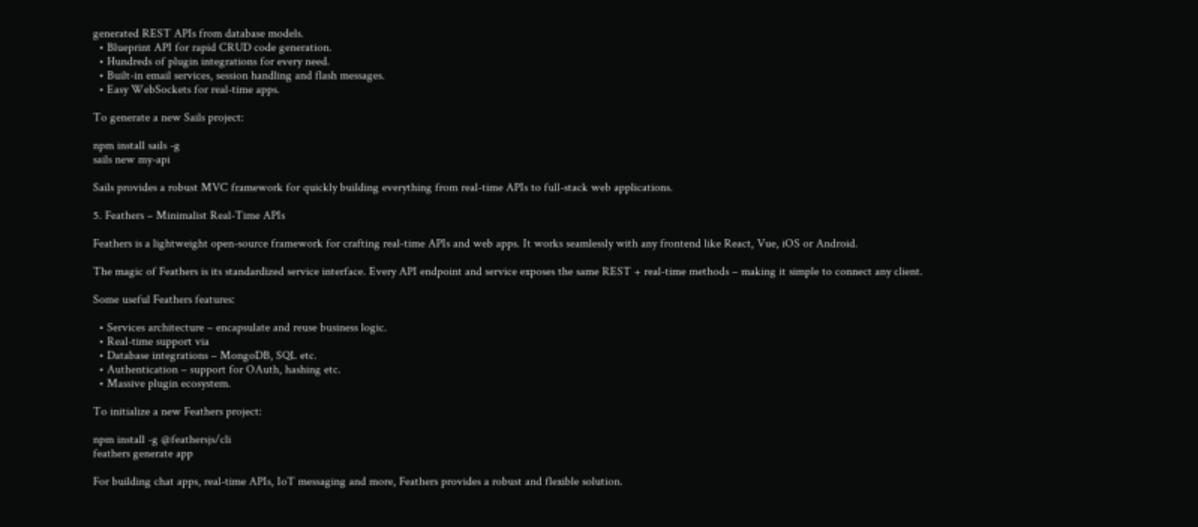generated REST APIs from database models.
  • Blueprint API for rapid CRUD code generation.
  • Hundreds of plugin integrations for every need.
  • Built-in email services, session handling and flash messages.
  • Easy WebSockets for real-time apps.

To generate a new Sails project:

npm install sails -g
sails new my-api

Sails provides a robust MVC framework for quickly building everything from real-time APIs to full-stack web applications.

5. Feathers – Minimalist Real-Time APIs

Feathers is a lightweight open-source framework for crafting real-time APIs and web apps. It works seamlessly with any frontend like React, Vue, iOS or Android.

The magic of Feathers is its standardized service interface. Every API endpoint and service exposes the same REST + real-time methods – making it simple to connect any client.

Some useful Feathers features:

  • Services architecture – encapsulate and reuse business logic.
  • Real-time support via
  • Database integrations – MongoDB, SQL etc.
  • Authentication – support for OAuth, hashing etc.
  • Massive plugin ecosystem.

To initialize a new Feathers project:

npm install -g @feathersjs/cli
feathers generate app

For building chat apps, real-time APIs, IoT messaging and more, Feathers provides a robust and flexible solution.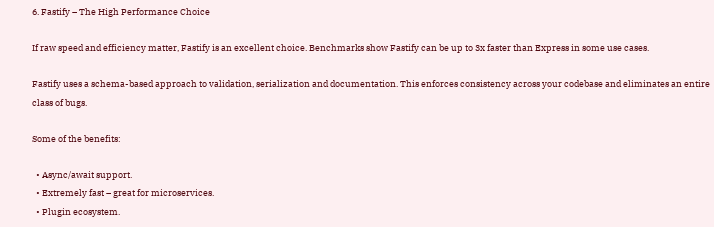6. Fastify – The High Performance Choice

If raw speed and efficiency matter, Fastify is an excellent choice. Benchmarks show Fastify can be up to 3x faster than Express in some use cases.

Fastify uses a schema-based approach to validation, serialization and documentation. This enforces consistency across your codebase and eliminates an entire class of bugs.

Some of the benefits:

  • Async/await support.
  • Extremely fast – great for microservices.
  • Plugin ecosystem.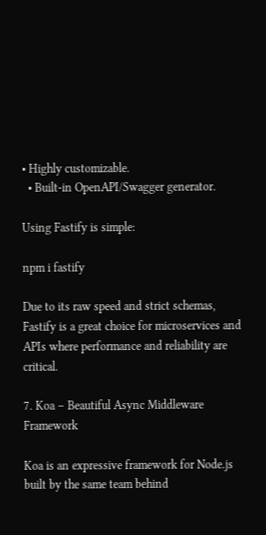• Highly customizable.
  • Built-in OpenAPI/Swagger generator.

Using Fastify is simple:

npm i fastify

Due to its raw speed and strict schemas, Fastify is a great choice for microservices and APIs where performance and reliability are critical.

7. Koa – Beautiful Async Middleware Framework

Koa is an expressive framework for Node.js built by the same team behind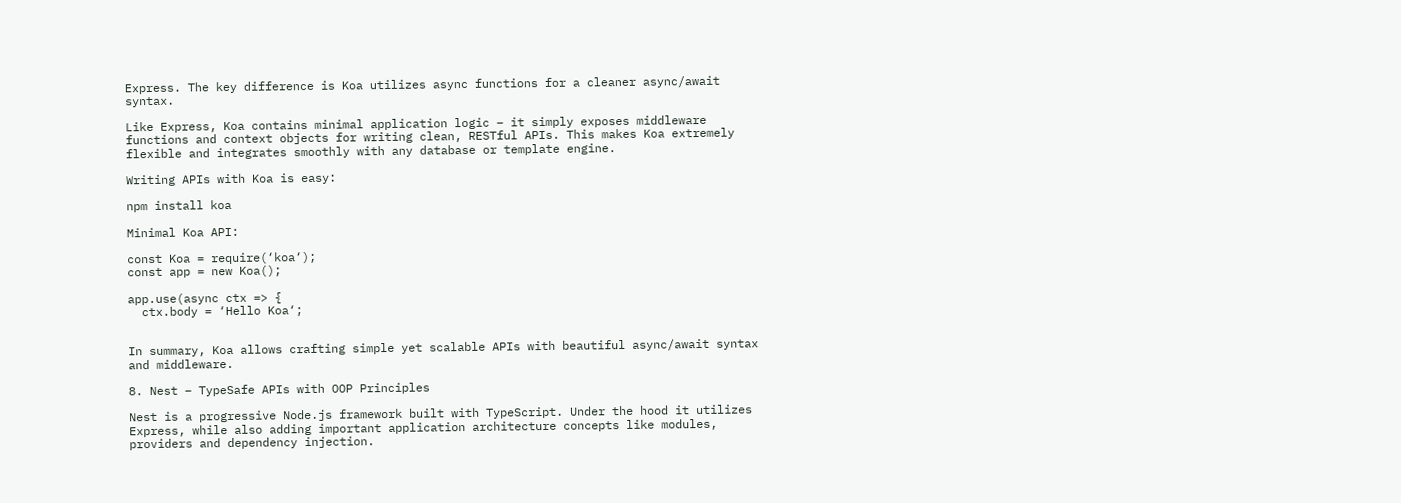Express. The key difference is Koa utilizes async functions for a cleaner async/await syntax.

Like Express, Koa contains minimal application logic – it simply exposes middleware functions and context objects for writing clean, RESTful APIs. This makes Koa extremely flexible and integrates smoothly with any database or template engine.

Writing APIs with Koa is easy:

npm install koa

Minimal Koa API:

const Koa = require(‘koa‘);
const app = new Koa();

app.use(async ctx => {
  ctx.body = ‘Hello Koa‘;


In summary, Koa allows crafting simple yet scalable APIs with beautiful async/await syntax and middleware.

8. Nest – TypeSafe APIs with OOP Principles

Nest is a progressive Node.js framework built with TypeScript. Under the hood it utilizes Express, while also adding important application architecture concepts like modules, providers and dependency injection.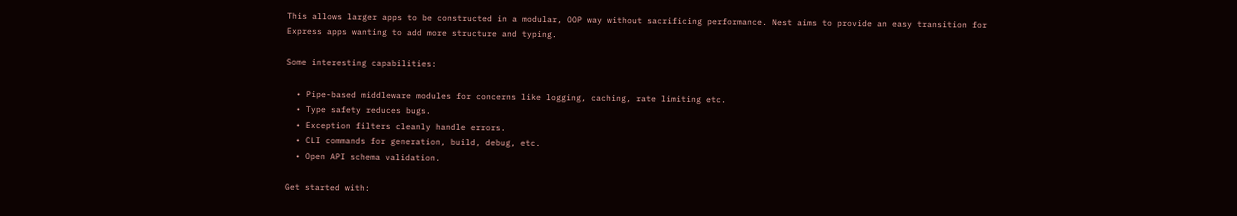This allows larger apps to be constructed in a modular, OOP way without sacrificing performance. Nest aims to provide an easy transition for Express apps wanting to add more structure and typing.

Some interesting capabilities:

  • Pipe-based middleware modules for concerns like logging, caching, rate limiting etc.
  • Type safety reduces bugs.
  • Exception filters cleanly handle errors.
  • CLI commands for generation, build, debug, etc.
  • Open API schema validation.

Get started with: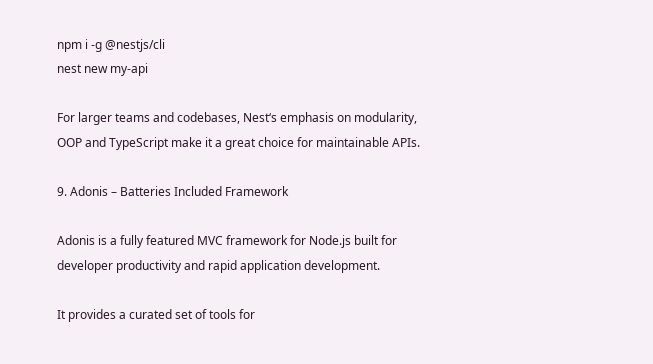npm i -g @nestjs/cli
nest new my-api

For larger teams and codebases, Nest‘s emphasis on modularity, OOP and TypeScript make it a great choice for maintainable APIs.

9. Adonis – Batteries Included Framework

Adonis is a fully featured MVC framework for Node.js built for developer productivity and rapid application development.

It provides a curated set of tools for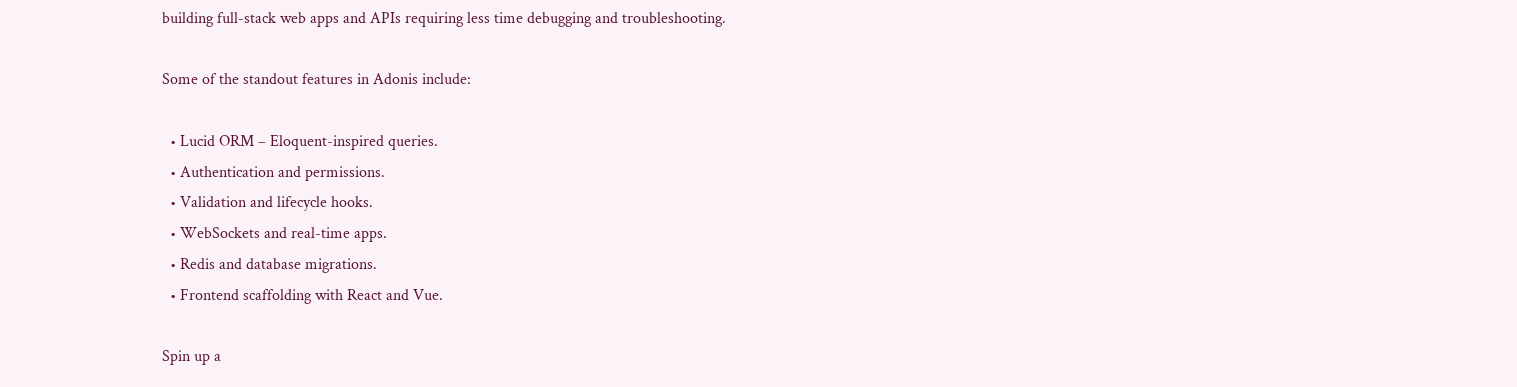building full-stack web apps and APIs requiring less time debugging and troubleshooting.

Some of the standout features in Adonis include:

  • Lucid ORM – Eloquent-inspired queries.
  • Authentication and permissions.
  • Validation and lifecycle hooks.
  • WebSockets and real-time apps.
  • Redis and database migrations.
  • Frontend scaffolding with React and Vue.

Spin up a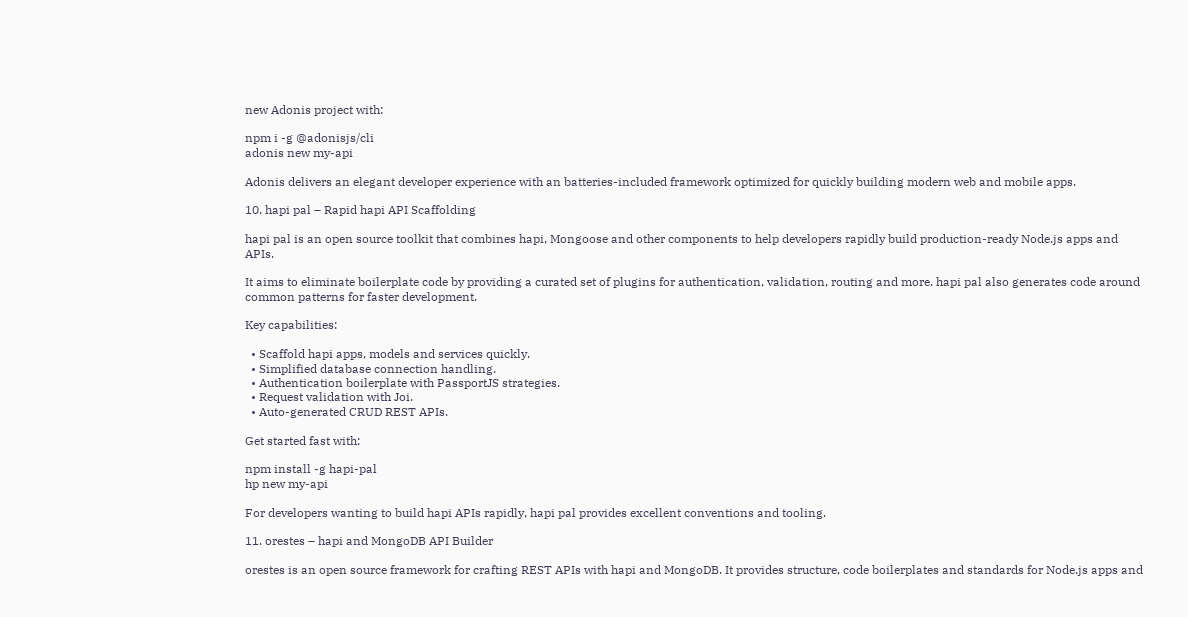new Adonis project with:

npm i -g @adonisjs/cli
adonis new my-api

Adonis delivers an elegant developer experience with an batteries-included framework optimized for quickly building modern web and mobile apps.

10. hapi pal – Rapid hapi API Scaffolding

hapi pal is an open source toolkit that combines hapi, Mongoose and other components to help developers rapidly build production-ready Node.js apps and APIs.

It aims to eliminate boilerplate code by providing a curated set of plugins for authentication, validation, routing and more. hapi pal also generates code around common patterns for faster development.

Key capabilities:

  • Scaffold hapi apps, models and services quickly.
  • Simplified database connection handling.
  • Authentication boilerplate with PassportJS strategies.
  • Request validation with Joi.
  • Auto-generated CRUD REST APIs.

Get started fast with:

npm install -g hapi-pal
hp new my-api

For developers wanting to build hapi APIs rapidly, hapi pal provides excellent conventions and tooling.

11. orestes – hapi and MongoDB API Builder

orestes is an open source framework for crafting REST APIs with hapi and MongoDB. It provides structure, code boilerplates and standards for Node.js apps and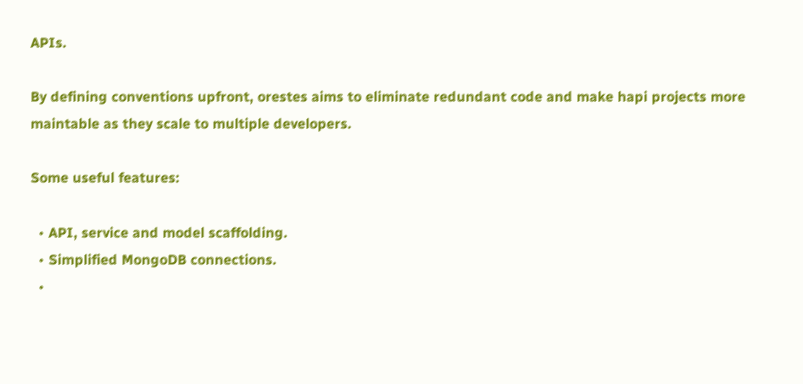APIs.

By defining conventions upfront, orestes aims to eliminate redundant code and make hapi projects more maintable as they scale to multiple developers.

Some useful features:

  • API, service and model scaffolding.
  • Simplified MongoDB connections.
  •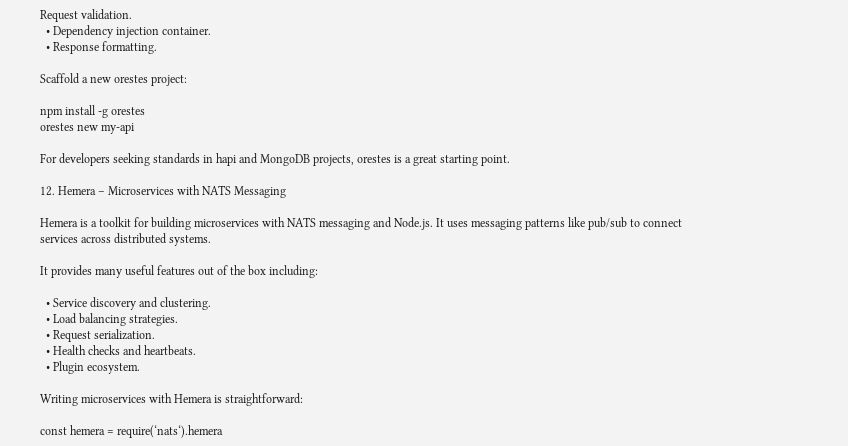Request validation.
  • Dependency injection container.
  • Response formatting.

Scaffold a new orestes project:

npm install -g orestes
orestes new my-api

For developers seeking standards in hapi and MongoDB projects, orestes is a great starting point.

12. Hemera – Microservices with NATS Messaging

Hemera is a toolkit for building microservices with NATS messaging and Node.js. It uses messaging patterns like pub/sub to connect services across distributed systems.

It provides many useful features out of the box including:

  • Service discovery and clustering.
  • Load balancing strategies.
  • Request serialization.
  • Health checks and heartbeats.
  • Plugin ecosystem.

Writing microservices with Hemera is straightforward:

const hemera = require(‘nats‘).hemera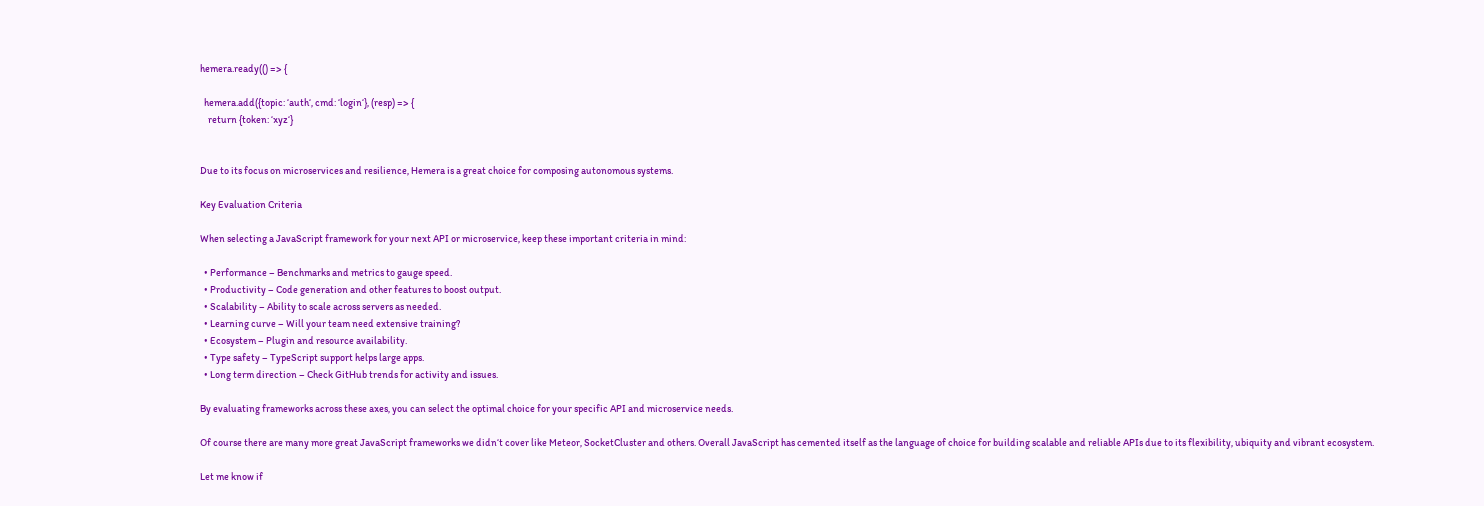hemera.ready(() => {

  hemera.add({topic: ‘auth‘, cmd: ‘login‘}, (resp) => {
    return {token: ‘xyz‘}


Due to its focus on microservices and resilience, Hemera is a great choice for composing autonomous systems.

Key Evaluation Criteria

When selecting a JavaScript framework for your next API or microservice, keep these important criteria in mind:

  • Performance – Benchmarks and metrics to gauge speed.
  • Productivity – Code generation and other features to boost output.
  • Scalability – Ability to scale across servers as needed.
  • Learning curve – Will your team need extensive training?
  • Ecosystem – Plugin and resource availability.
  • Type safety – TypeScript support helps large apps.
  • Long term direction – Check GitHub trends for activity and issues.

By evaluating frameworks across these axes, you can select the optimal choice for your specific API and microservice needs.

Of course there are many more great JavaScript frameworks we didn‘t cover like Meteor, SocketCluster and others. Overall JavaScript has cemented itself as the language of choice for building scalable and reliable APIs due to its flexibility, ubiquity and vibrant ecosystem.

Let me know if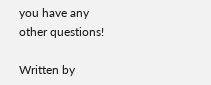you have any other questions!

Written by